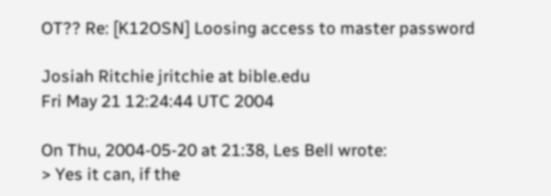OT?? Re: [K12OSN] Loosing access to master password

Josiah Ritchie jritchie at bible.edu
Fri May 21 12:24:44 UTC 2004

On Thu, 2004-05-20 at 21:38, Les Bell wrote:
> Yes it can, if the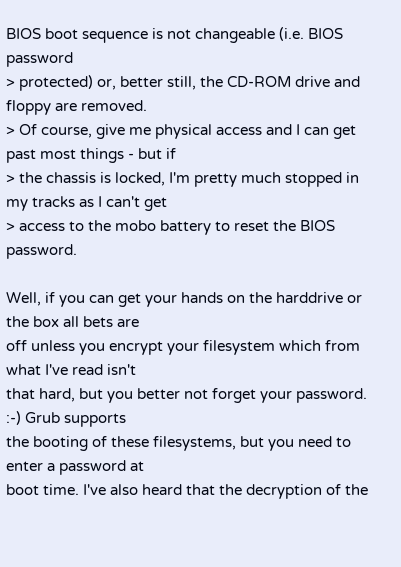BIOS boot sequence is not changeable (i.e. BIOS password
> protected) or, better still, the CD-ROM drive and floppy are removed.
> Of course, give me physical access and I can get past most things - but if
> the chassis is locked, I'm pretty much stopped in my tracks as I can't get
> access to the mobo battery to reset the BIOS password.

Well, if you can get your hands on the harddrive or the box all bets are
off unless you encrypt your filesystem which from what I've read isn't
that hard, but you better not forget your password. :-) Grub supports
the booting of these filesystems, but you need to enter a password at
boot time. I've also heard that the decryption of the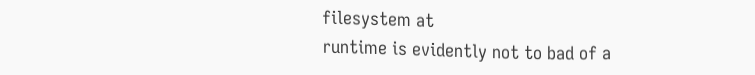filesystem at
runtime is evidently not to bad of a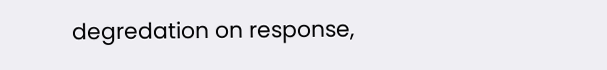degredation on response,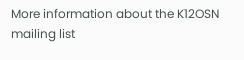More information about the K12OSN mailing list